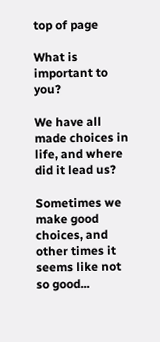top of page

What is important to you?

We have all made choices in life, and where did it lead us?

Sometimes we make good choices, and other times it seems like not so good...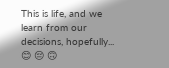This is life, and we learn from our decisions, hopefully... 😊 😔 🙃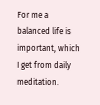For me a balanced life is important, which I get from daily meditation.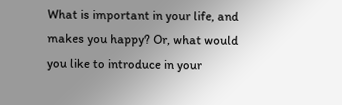What is important in your life, and makes you happy? Or, what would you like to introduce in your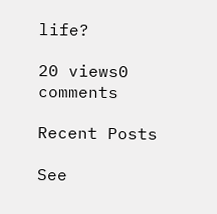life?

20 views0 comments

Recent Posts

See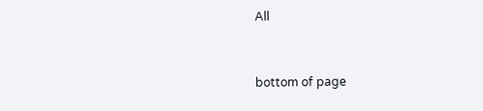All


bottom of page